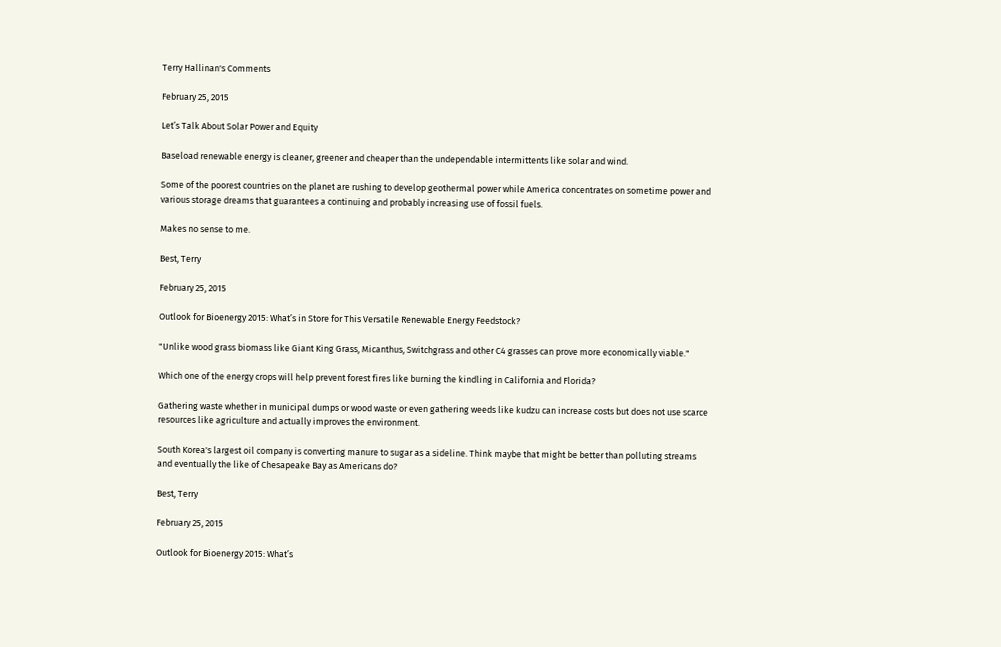Terry Hallinan's Comments

February 25, 2015

Let’s Talk About Solar Power and Equity

Baseload renewable energy is cleaner, greener and cheaper than the undependable intermittents like solar and wind.

Some of the poorest countries on the planet are rushing to develop geothermal power while America concentrates on sometime power and various storage dreams that guarantees a continuing and probably increasing use of fossil fuels.

Makes no sense to me.

Best, Terry

February 25, 2015

Outlook for Bioenergy 2015: What’s in Store for This Versatile Renewable Energy Feedstock?

"Unlike wood grass biomass like Giant King Grass, Micanthus, Switchgrass and other C4 grasses can prove more economically viable."

Which one of the energy crops will help prevent forest fires like burning the kindling in California and Florida?

Gathering waste whether in municipal dumps or wood waste or even gathering weeds like kudzu can increase costs but does not use scarce resources like agriculture and actually improves the environment.

South Korea's largest oil company is converting manure to sugar as a sideline. Think maybe that might be better than polluting streams and eventually the like of Chesapeake Bay as Americans do?

Best, Terry

February 25, 2015

Outlook for Bioenergy 2015: What’s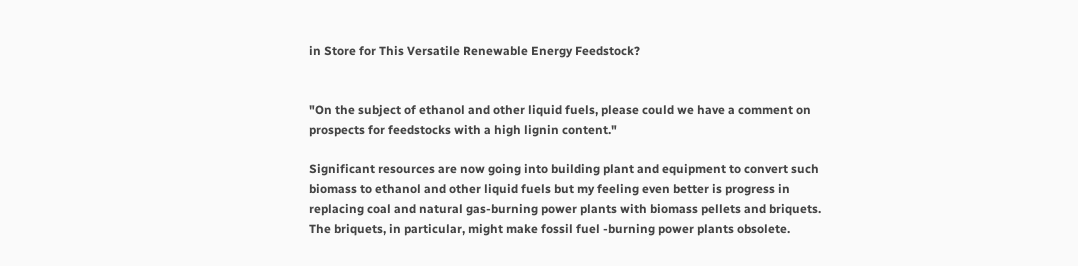in Store for This Versatile Renewable Energy Feedstock?


"On the subject of ethanol and other liquid fuels, please could we have a comment on prospects for feedstocks with a high lignin content."

Significant resources are now going into building plant and equipment to convert such biomass to ethanol and other liquid fuels but my feeling even better is progress in replacing coal and natural gas-burning power plants with biomass pellets and briquets. The briquets, in particular, might make fossil fuel -burning power plants obsolete.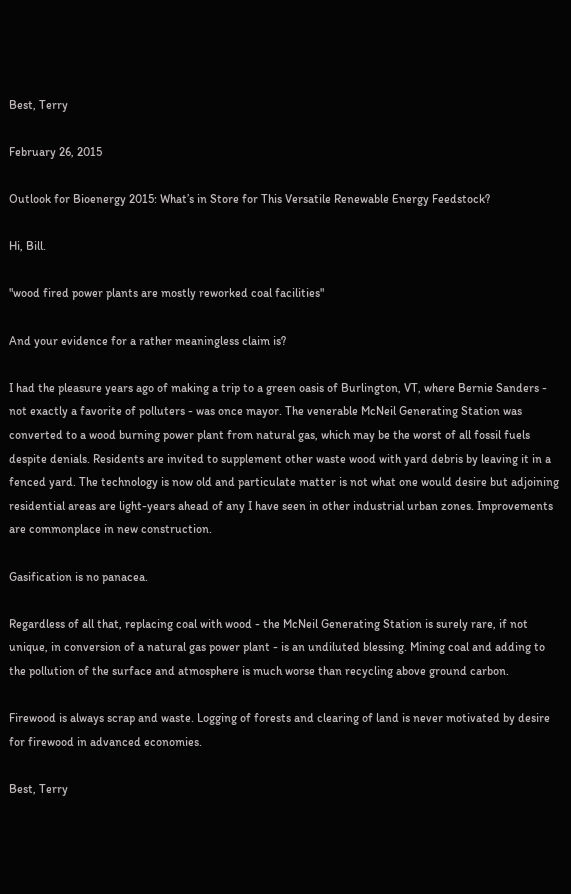Best, Terry

February 26, 2015

Outlook for Bioenergy 2015: What’s in Store for This Versatile Renewable Energy Feedstock?

Hi, Bill.

"wood fired power plants are mostly reworked coal facilities"

And your evidence for a rather meaningless claim is?

I had the pleasure years ago of making a trip to a green oasis of Burlington, VT, where Bernie Sanders - not exactly a favorite of polluters - was once mayor. The venerable McNeil Generating Station was converted to a wood burning power plant from natural gas, which may be the worst of all fossil fuels despite denials. Residents are invited to supplement other waste wood with yard debris by leaving it in a fenced yard. The technology is now old and particulate matter is not what one would desire but adjoining residential areas are light-years ahead of any I have seen in other industrial urban zones. Improvements are commonplace in new construction.

Gasification is no panacea.

Regardless of all that, replacing coal with wood - the McNeil Generating Station is surely rare, if not unique, in conversion of a natural gas power plant - is an undiluted blessing. Mining coal and adding to the pollution of the surface and atmosphere is much worse than recycling above ground carbon.

Firewood is always scrap and waste. Logging of forests and clearing of land is never motivated by desire for firewood in advanced economies.

Best, Terry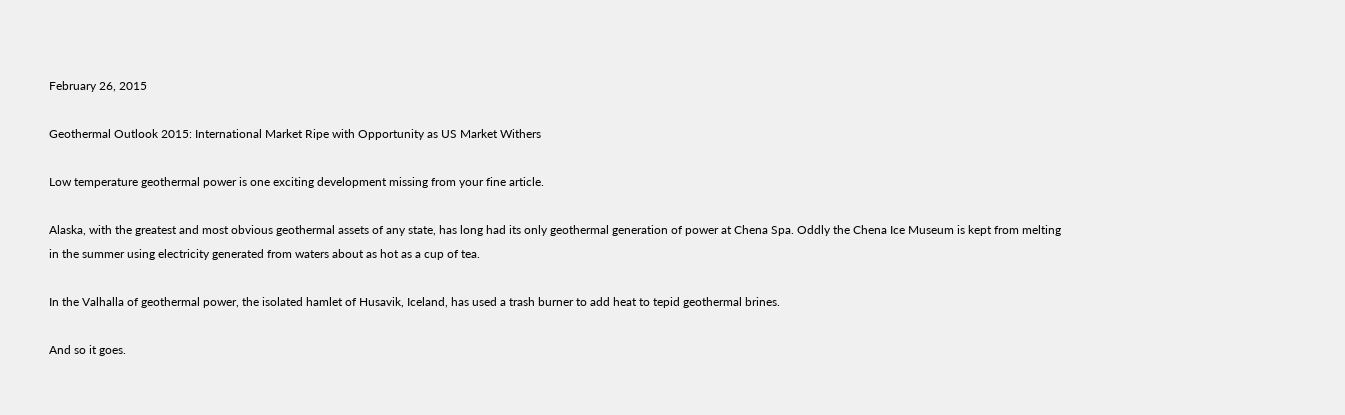February 26, 2015

Geothermal Outlook 2015: International Market Ripe with Opportunity as US Market Withers

Low temperature geothermal power is one exciting development missing from your fine article.

Alaska, with the greatest and most obvious geothermal assets of any state, has long had its only geothermal generation of power at Chena Spa. Oddly the Chena Ice Museum is kept from melting in the summer using electricity generated from waters about as hot as a cup of tea.

In the Valhalla of geothermal power, the isolated hamlet of Husavik, Iceland, has used a trash burner to add heat to tepid geothermal brines.

And so it goes.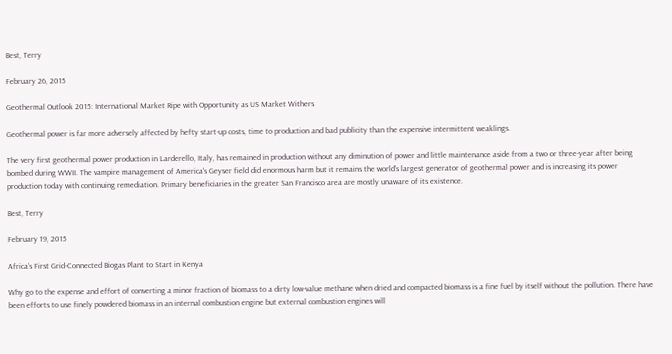Best, Terry

February 26, 2015

Geothermal Outlook 2015: International Market Ripe with Opportunity as US Market Withers

Geothermal power is far more adversely affected by hefty start-up costs, time to production and bad publicity than the expensive intermittent weaklings.

The very first geothermal power production in Larderello, Italy, has remained in production without any diminution of power and little maintenance aside from a two or three-year after being bombed during WWII. The vampire management of America's Geyser field did enormous harm but it remains the world's largest generator of geothermal power and is increasing its power production today with continuing remediation. Primary beneficiaries in the greater San Francisco area are mostly unaware of its existence.

Best, Terry

February 19, 2015

Africa’s First Grid-Connected Biogas Plant to Start in Kenya

Why go to the expense and effort of converting a minor fraction of biomass to a dirty low-value methane when dried and compacted biomass is a fine fuel by itself without the pollution. There have been efforts to use finely powdered biomass in an internal combustion engine but external combustion engines will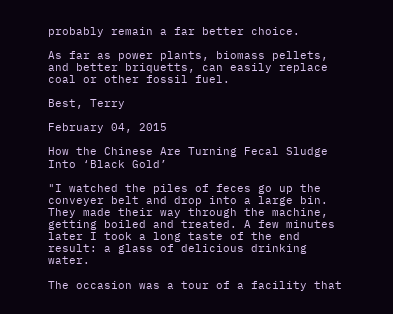probably remain a far better choice.

As far as power plants, biomass pellets, and better briquetts, can easily replace coal or other fossil fuel.

Best, Terry

February 04, 2015

How the Chinese Are Turning Fecal Sludge Into ‘Black Gold’

"I watched the piles of feces go up the conveyer belt and drop into a large bin. They made their way through the machine, getting boiled and treated. A few minutes later I took a long taste of the end result: a glass of delicious drinking water.

The occasion was a tour of a facility that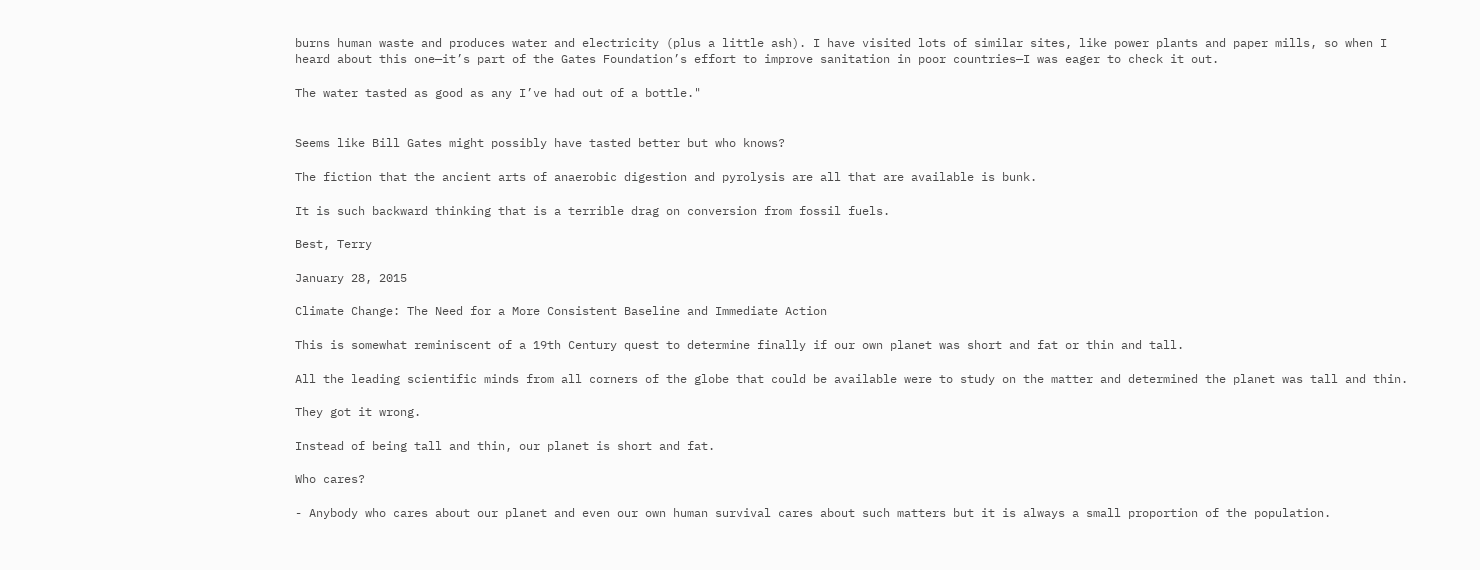burns human waste and produces water and electricity (plus a little ash). I have visited lots of similar sites, like power plants and paper mills, so when I heard about this one—it’s part of the Gates Foundation’s effort to improve sanitation in poor countries—I was eager to check it out.

The water tasted as good as any I’ve had out of a bottle."


Seems like Bill Gates might possibly have tasted better but who knows?

The fiction that the ancient arts of anaerobic digestion and pyrolysis are all that are available is bunk.

It is such backward thinking that is a terrible drag on conversion from fossil fuels.

Best, Terry

January 28, 2015

Climate Change: The Need for a More Consistent Baseline and Immediate Action

This is somewhat reminiscent of a 19th Century quest to determine finally if our own planet was short and fat or thin and tall.

All the leading scientific minds from all corners of the globe that could be available were to study on the matter and determined the planet was tall and thin.

They got it wrong.

Instead of being tall and thin, our planet is short and fat.

Who cares?

- Anybody who cares about our planet and even our own human survival cares about such matters but it is always a small proportion of the population.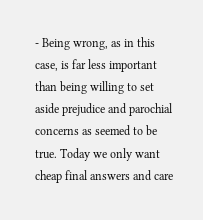- Being wrong, as in this case, is far less important than being willing to set aside prejudice and parochial concerns as seemed to be true. Today we only want cheap final answers and care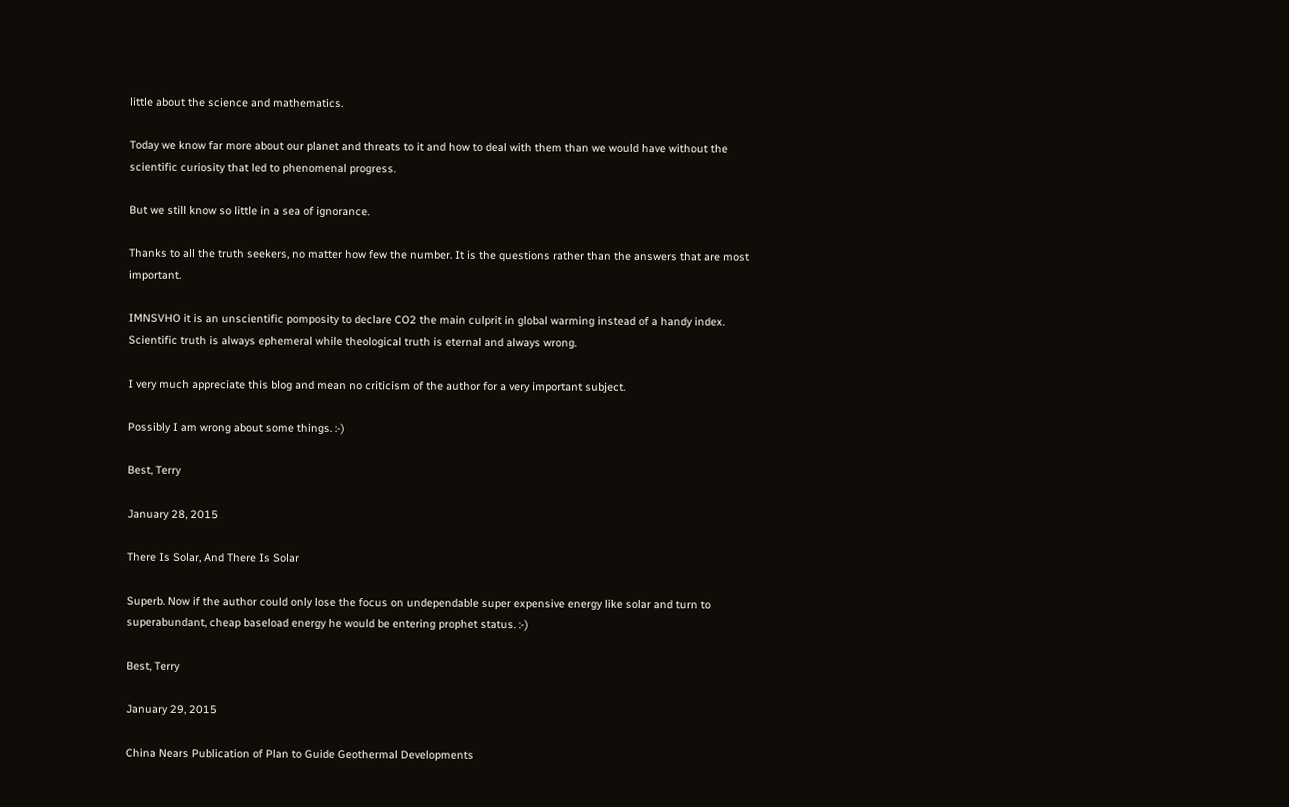little about the science and mathematics.

Today we know far more about our planet and threats to it and how to deal with them than we would have without the scientific curiosity that led to phenomenal progress.

But we still know so little in a sea of ignorance.

Thanks to all the truth seekers, no matter how few the number. It is the questions rather than the answers that are most important.

IMNSVHO it is an unscientific pomposity to declare CO2 the main culprit in global warming instead of a handy index. Scientific truth is always ephemeral while theological truth is eternal and always wrong.

I very much appreciate this blog and mean no criticism of the author for a very important subject.

Possibly I am wrong about some things. :-)

Best, Terry

January 28, 2015

There Is Solar, And There Is Solar

Superb. Now if the author could only lose the focus on undependable super expensive energy like solar and turn to superabundant, cheap baseload energy he would be entering prophet status. :-)

Best, Terry

January 29, 2015

China Nears Publication of Plan to Guide Geothermal Developments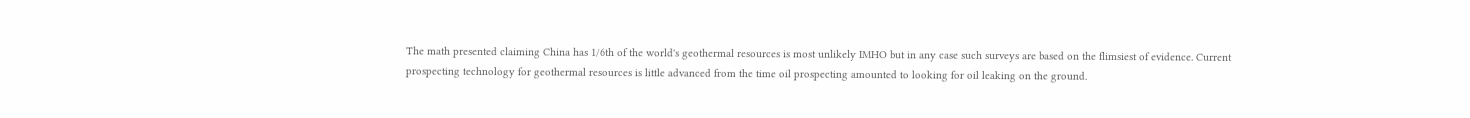The math presented claiming China has 1/6th of the world's geothermal resources is most unlikely IMHO but in any case such surveys are based on the flimsiest of evidence. Current prospecting technology for geothermal resources is little advanced from the time oil prospecting amounted to looking for oil leaking on the ground.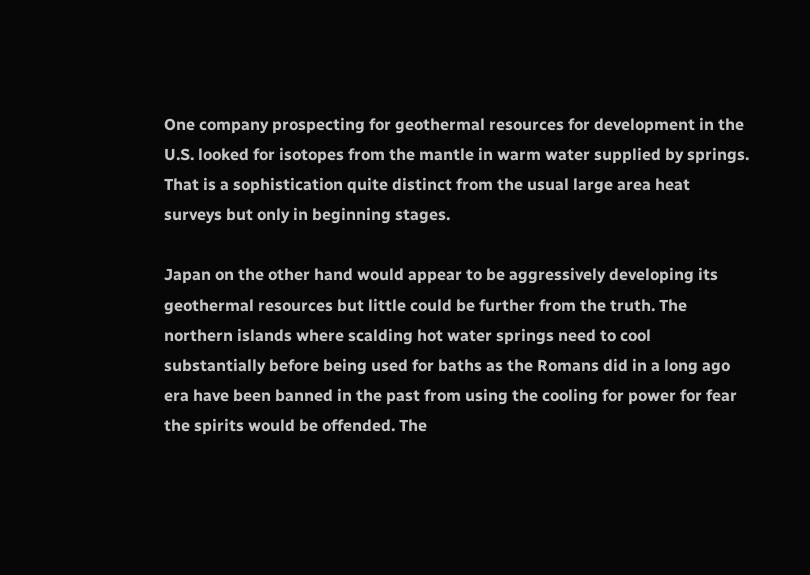One company prospecting for geothermal resources for development in the U.S. looked for isotopes from the mantle in warm water supplied by springs. That is a sophistication quite distinct from the usual large area heat surveys but only in beginning stages.

Japan on the other hand would appear to be aggressively developing its geothermal resources but little could be further from the truth. The northern islands where scalding hot water springs need to cool substantially before being used for baths as the Romans did in a long ago era have been banned in the past from using the cooling for power for fear the spirits would be offended. The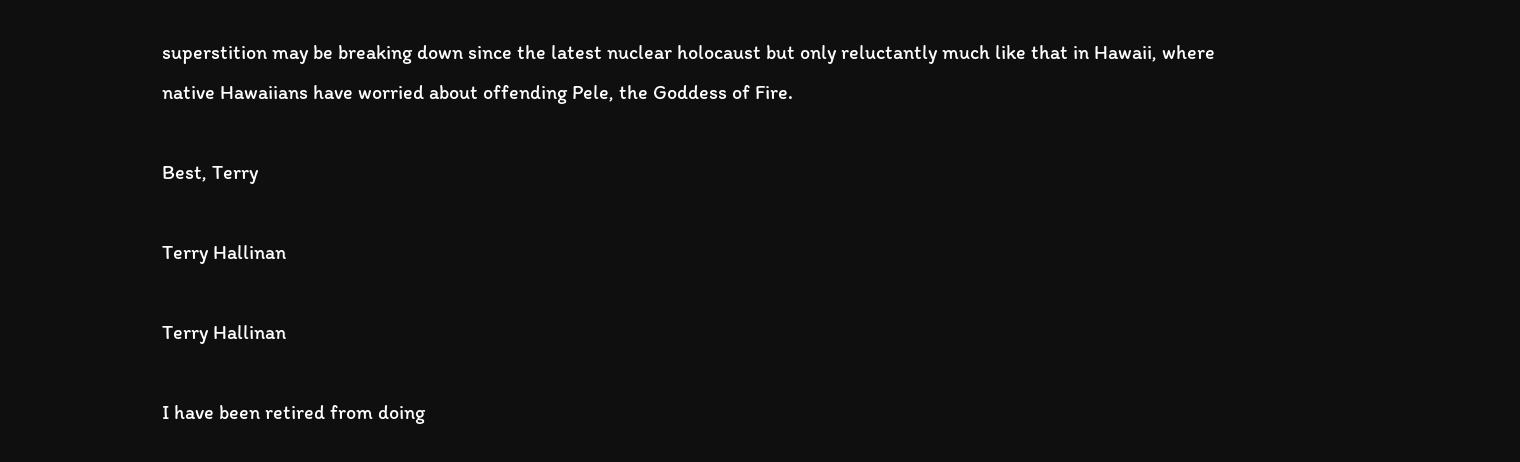superstition may be breaking down since the latest nuclear holocaust but only reluctantly much like that in Hawaii, where native Hawaiians have worried about offending Pele, the Goddess of Fire.

Best, Terry

Terry Hallinan

Terry Hallinan

I have been retired from doing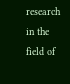research in the field of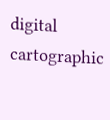digital cartographic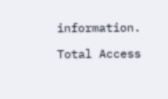information.

Total Access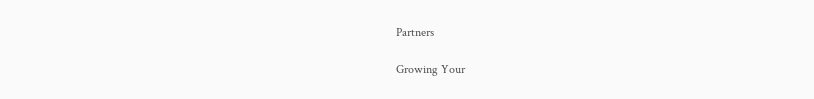Partners

Growing Your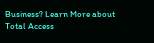Business? Learn More about Total Access